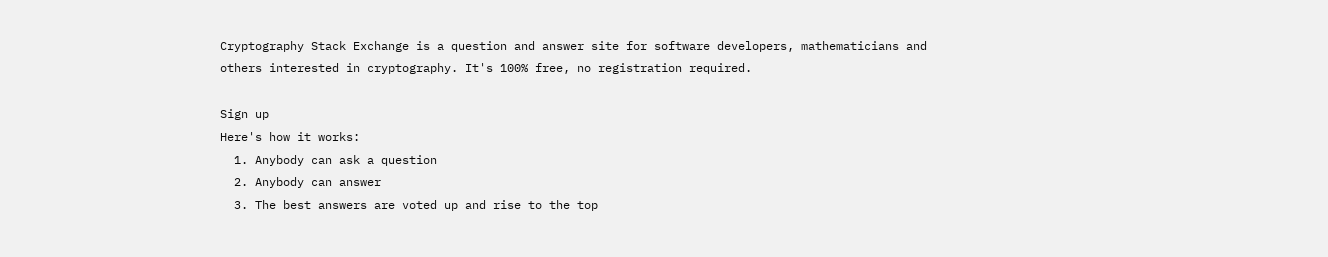Cryptography Stack Exchange is a question and answer site for software developers, mathematicians and others interested in cryptography. It's 100% free, no registration required.

Sign up
Here's how it works:
  1. Anybody can ask a question
  2. Anybody can answer
  3. The best answers are voted up and rise to the top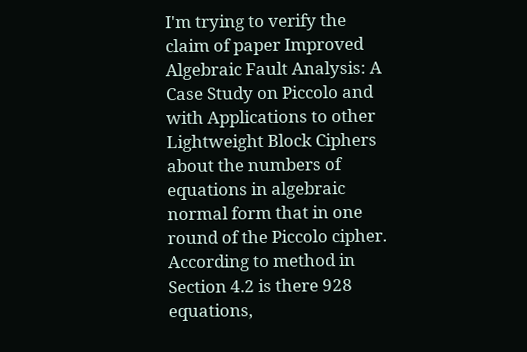I'm trying to verify the claim of paper Improved Algebraic Fault Analysis: A Case Study on Piccolo and with Applications to other Lightweight Block Ciphers about the numbers of equations in algebraic normal form that in one round of the Piccolo cipher. According to method in Section 4.2 is there 928 equations,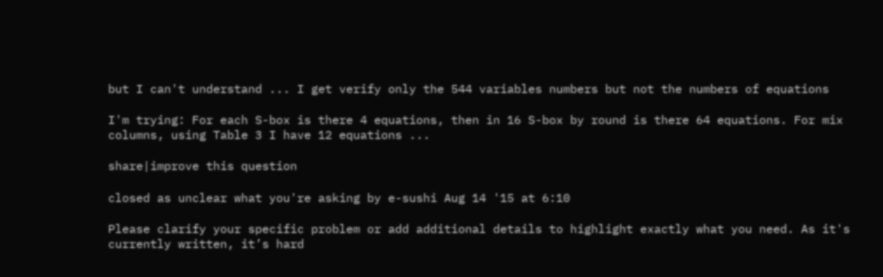but I can't understand ... I get verify only the 544 variables numbers but not the numbers of equations

I'm trying: For each S-box is there 4 equations, then in 16 S-box by round is there 64 equations. For mix columns, using Table 3 I have 12 equations ...

share|improve this question

closed as unclear what you're asking by e-sushi Aug 14 '15 at 6:10

Please clarify your specific problem or add additional details to highlight exactly what you need. As it's currently written, it’s hard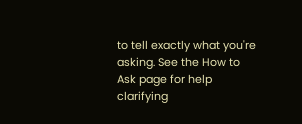to tell exactly what you're asking. See the How to Ask page for help clarifying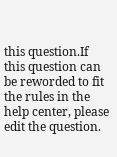this question.If this question can be reworded to fit the rules in the help center, please edit the question.